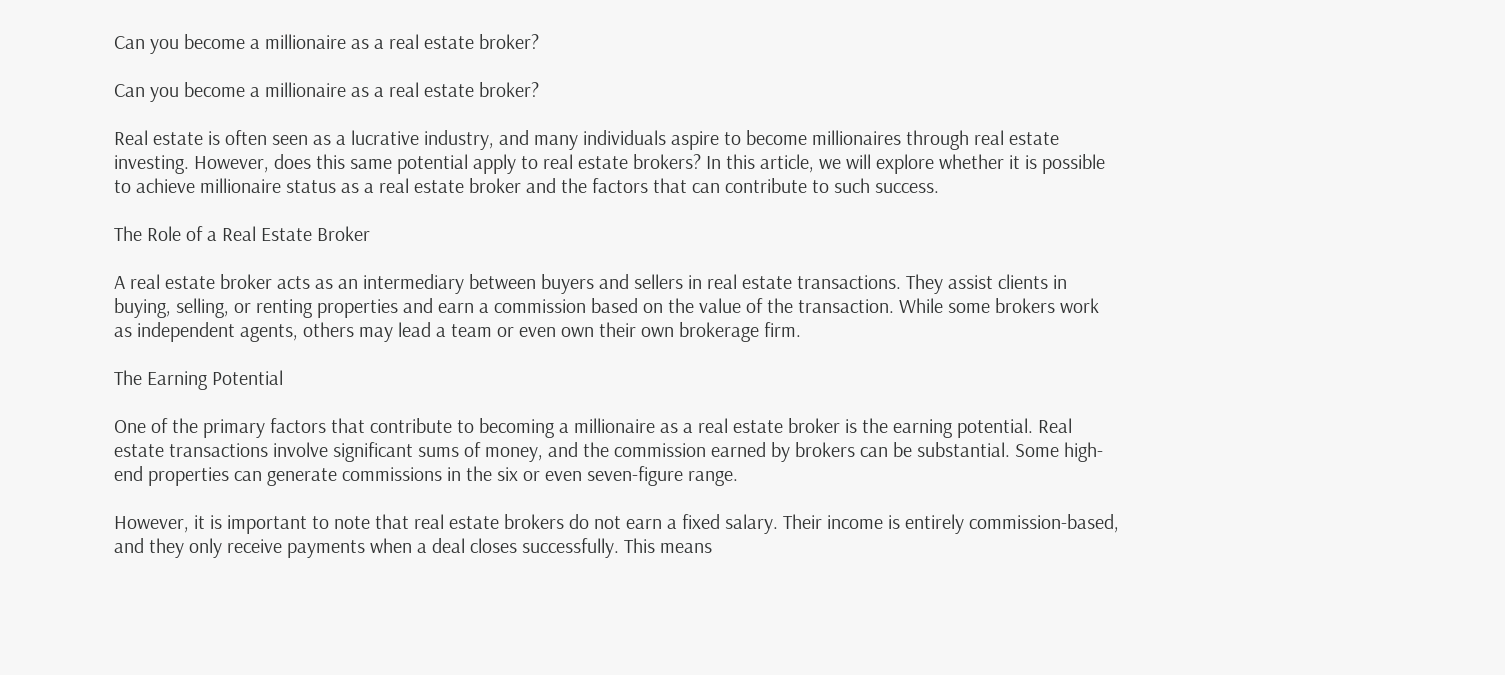Can you become a millionaire as a real estate broker?

Can you become a millionaire as a real estate broker?

Real estate is often seen as a lucrative industry, and many individuals aspire to become millionaires through real estate investing. However, does this same potential apply to real estate brokers? In this article, we will explore whether it is possible to achieve millionaire status as a real estate broker and the factors that can contribute to such success.

The Role of a Real Estate Broker

A real estate broker acts as an intermediary between buyers and sellers in real estate transactions. They assist clients in buying, selling, or renting properties and earn a commission based on the value of the transaction. While some brokers work as independent agents, others may lead a team or even own their own brokerage firm.

The Earning Potential

One of the primary factors that contribute to becoming a millionaire as a real estate broker is the earning potential. Real estate transactions involve significant sums of money, and the commission earned by brokers can be substantial. Some high-end properties can generate commissions in the six or even seven-figure range.

However, it is important to note that real estate brokers do not earn a fixed salary. Their income is entirely commission-based, and they only receive payments when a deal closes successfully. This means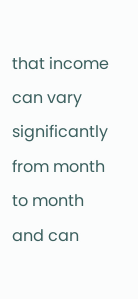that income can vary significantly from month to month and can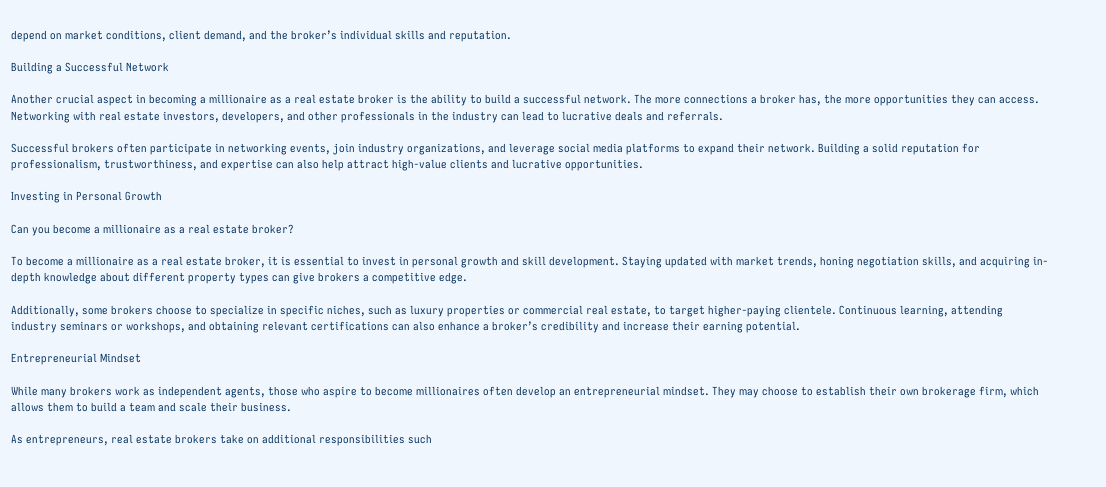depend on market conditions, client demand, and the broker’s individual skills and reputation.

Building a Successful Network

Another crucial aspect in becoming a millionaire as a real estate broker is the ability to build a successful network. The more connections a broker has, the more opportunities they can access. Networking with real estate investors, developers, and other professionals in the industry can lead to lucrative deals and referrals.

Successful brokers often participate in networking events, join industry organizations, and leverage social media platforms to expand their network. Building a solid reputation for professionalism, trustworthiness, and expertise can also help attract high-value clients and lucrative opportunities.

Investing in Personal Growth

Can you become a millionaire as a real estate broker?

To become a millionaire as a real estate broker, it is essential to invest in personal growth and skill development. Staying updated with market trends, honing negotiation skills, and acquiring in-depth knowledge about different property types can give brokers a competitive edge.

Additionally, some brokers choose to specialize in specific niches, such as luxury properties or commercial real estate, to target higher-paying clientele. Continuous learning, attending industry seminars or workshops, and obtaining relevant certifications can also enhance a broker’s credibility and increase their earning potential.

Entrepreneurial Mindset

While many brokers work as independent agents, those who aspire to become millionaires often develop an entrepreneurial mindset. They may choose to establish their own brokerage firm, which allows them to build a team and scale their business.

As entrepreneurs, real estate brokers take on additional responsibilities such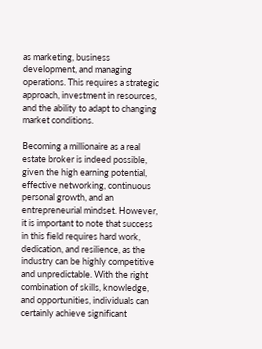as marketing, business development, and managing operations. This requires a strategic approach, investment in resources, and the ability to adapt to changing market conditions.

Becoming a millionaire as a real estate broker is indeed possible, given the high earning potential, effective networking, continuous personal growth, and an entrepreneurial mindset. However, it is important to note that success in this field requires hard work, dedication, and resilience, as the industry can be highly competitive and unpredictable. With the right combination of skills, knowledge, and opportunities, individuals can certainly achieve significant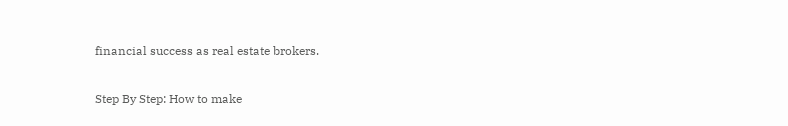financial success as real estate brokers.

Step By Step: How to make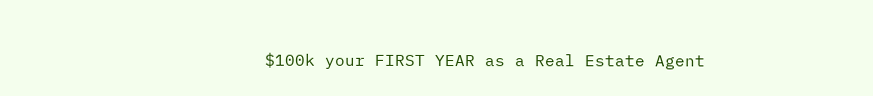$100k your FIRST YEAR as a Real Estate Agent